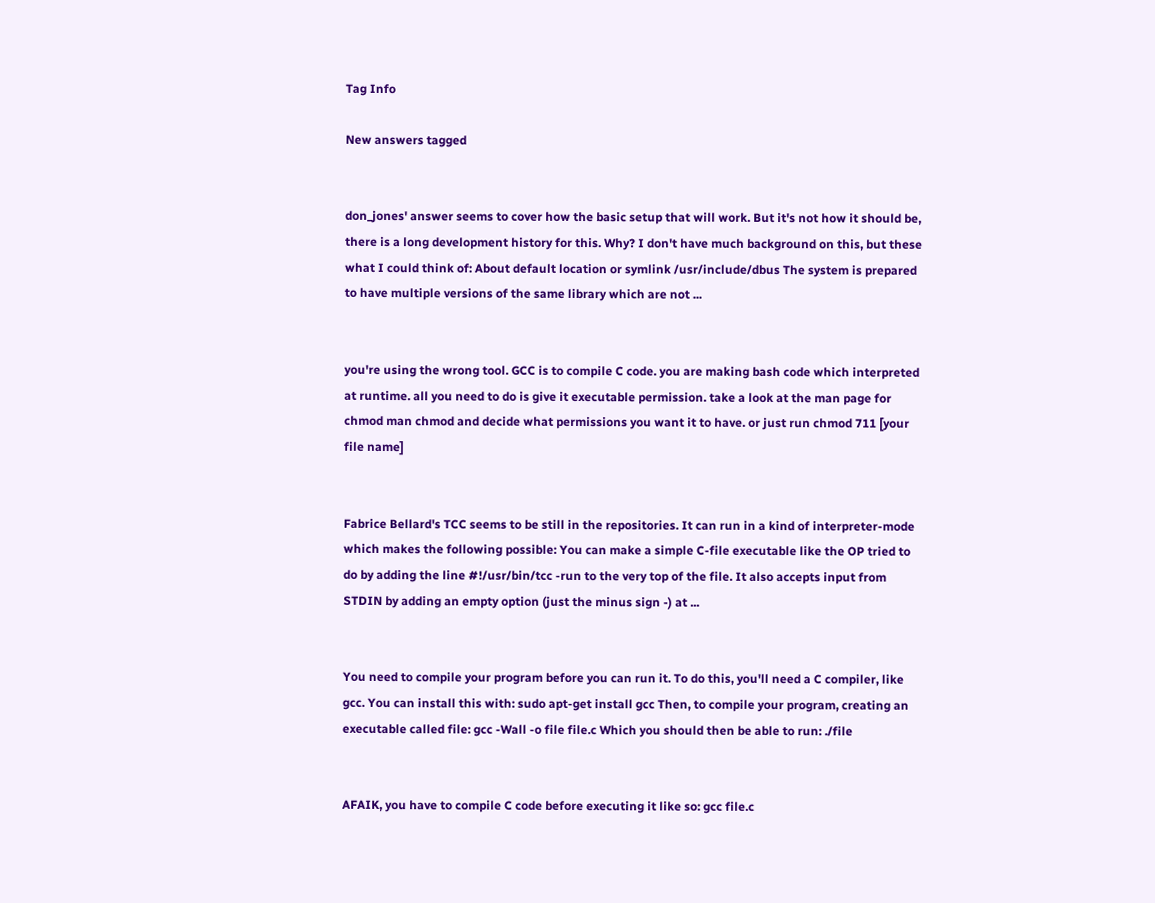Tag Info

New answers tagged


don_jones' answer seems to cover how the basic setup that will work. But it's not how it should be, there is a long development history for this. Why? I don't have much background on this, but these what I could think of: About default location or symlink /usr/include/dbus The system is prepared to have multiple versions of the same library which are not ...


you're using the wrong tool. GCC is to compile C code. you are making bash code which interpreted at runtime. all you need to do is give it executable permission. take a look at the man page for chmod man chmod and decide what permissions you want it to have. or just run chmod 711 [your file name]


Fabrice Bellard's TCC seems to be still in the repositories. It can run in a kind of interpreter-mode which makes the following possible: You can make a simple C-file executable like the OP tried to do by adding the line #!/usr/bin/tcc -run to the very top of the file. It also accepts input from STDIN by adding an empty option (just the minus sign -) at ...


You need to compile your program before you can run it. To do this, you'll need a C compiler, like gcc. You can install this with: sudo apt-get install gcc Then, to compile your program, creating an executable called file: gcc -Wall -o file file.c Which you should then be able to run: ./file


AFAIK, you have to compile C code before executing it like so: gcc file.c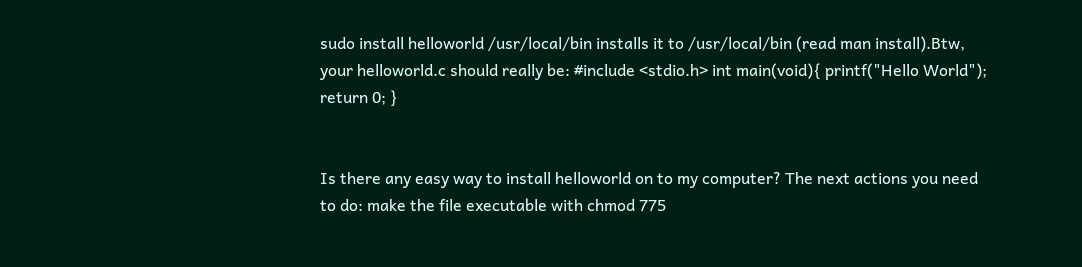sudo install helloworld /usr/local/bin installs it to /usr/local/bin (read man install).Btw, your helloworld.c should really be: #include <stdio.h> int main(void){ printf("Hello World"); return 0; }


Is there any easy way to install helloworld on to my computer? The next actions you need to do: make the file executable with chmod 775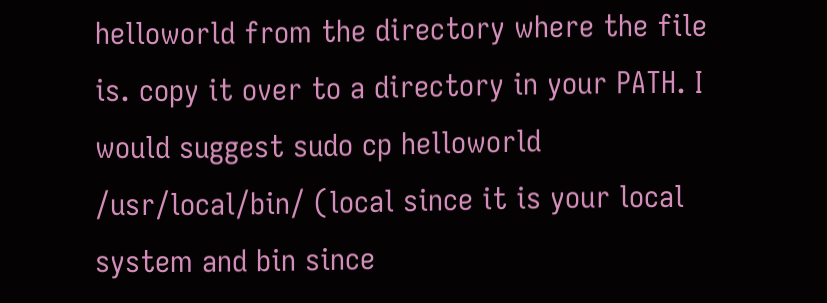helloworld from the directory where the file is. copy it over to a directory in your PATH. I would suggest sudo cp helloworld /usr/local/bin/ (local since it is your local system and bin since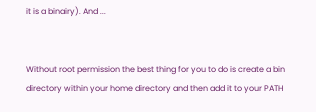it is a binairy). And ...


Without root permission the best thing for you to do is create a bin directory within your home directory and then add it to your PATH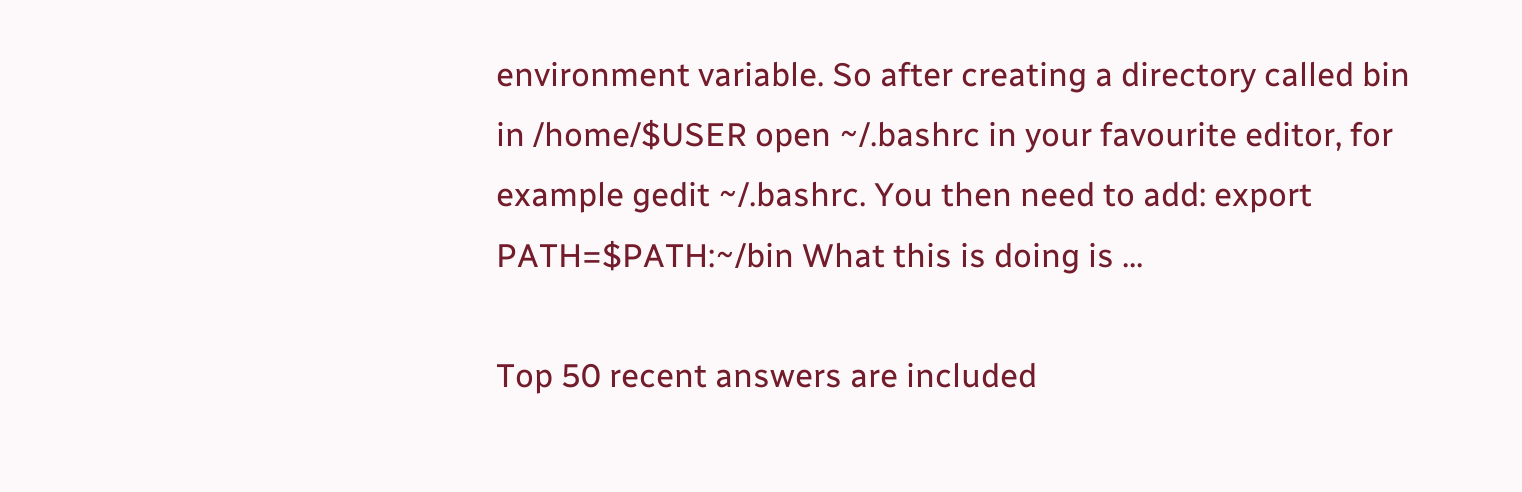environment variable. So after creating a directory called bin in /home/$USER open ~/.bashrc in your favourite editor, for example gedit ~/.bashrc. You then need to add: export PATH=$PATH:~/bin What this is doing is ...

Top 50 recent answers are included